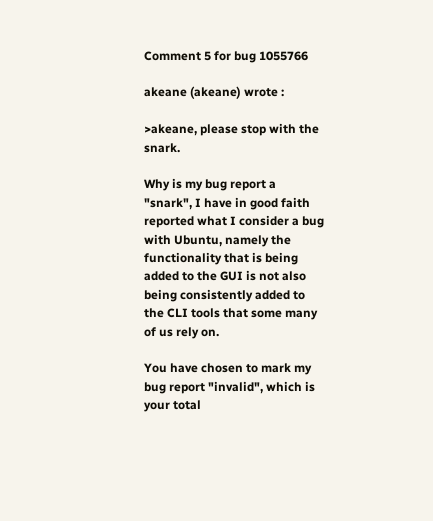Comment 5 for bug 1055766

akeane (akeane) wrote :

>akeane, please stop with the snark.

Why is my bug report a "snark", I have in good faith reported what I consider a bug with Ubuntu, namely the functionality that is being added to the GUI is not also being consistently added to the CLI tools that some many of us rely on.

You have chosen to mark my bug report "invalid", which is your total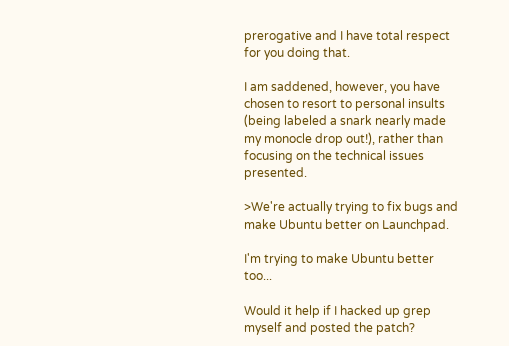prerogative and I have total respect for you doing that.

I am saddened, however, you have chosen to resort to personal insults (being labeled a snark nearly made my monocle drop out!), rather than focusing on the technical issues presented.

>We're actually trying to fix bugs and make Ubuntu better on Launchpad.

I'm trying to make Ubuntu better too...

Would it help if I hacked up grep myself and posted the patch?